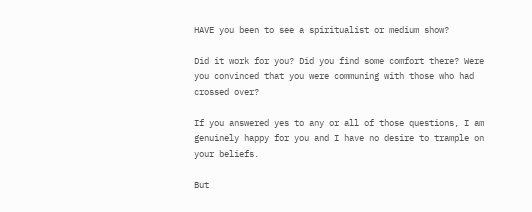HAVE you been to see a spiritualist or medium show?

Did it work for you? Did you find some comfort there? Were you convinced that you were communing with those who had crossed over?

If you answered yes to any or all of those questions, I am genuinely happy for you and I have no desire to trample on your beliefs.

But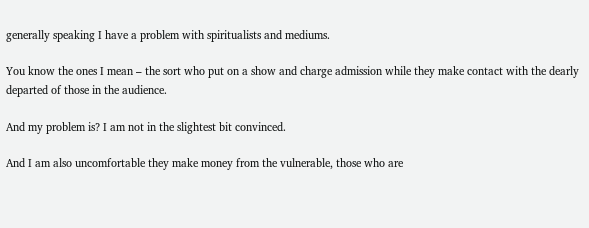generally speaking I have a problem with spiritualists and mediums.

You know the ones I mean – the sort who put on a show and charge admission while they make contact with the dearly departed of those in the audience.

And my problem is? I am not in the slightest bit convinced.

And I am also uncomfortable they make money from the vulnerable, those who are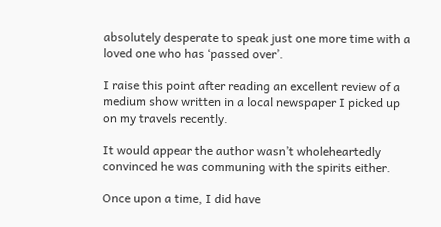absolutely desperate to speak just one more time with a loved one who has ‘passed over’.

I raise this point after reading an excellent review of a medium show written in a local newspaper I picked up on my travels recently.

It would appear the author wasn’t wholeheartedly convinced he was communing with the spirits either.

Once upon a time, I did have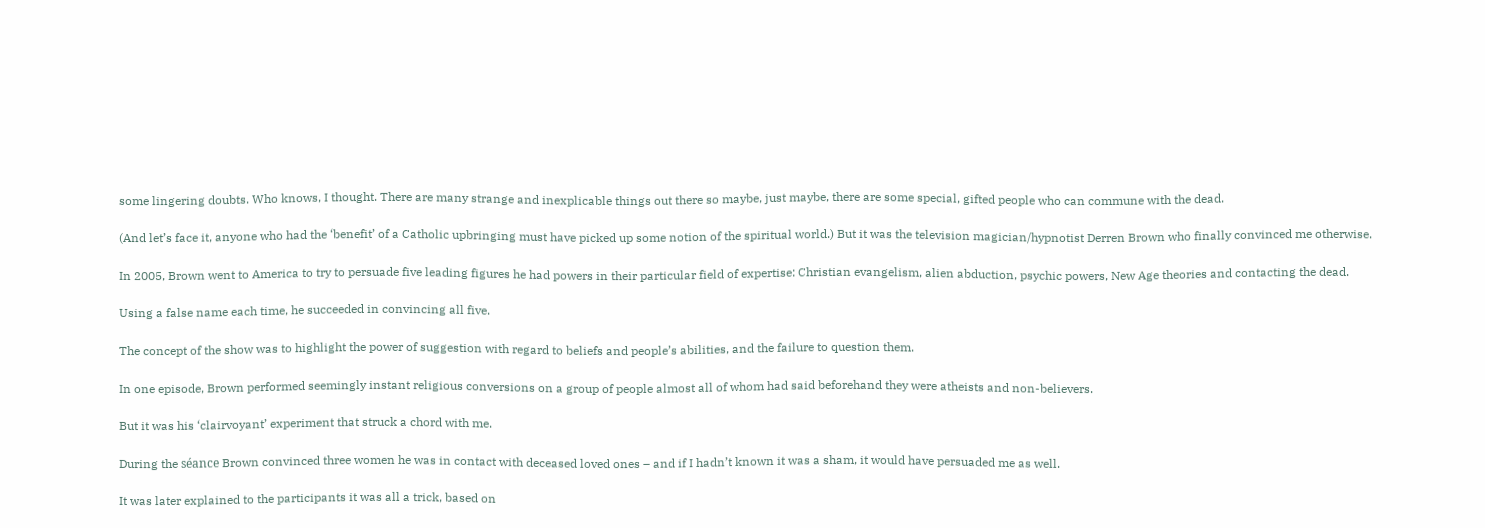some lingering doubts. Who knows, I thought. There are many strange and inexplicable things out there so maybe, just maybe, there are some special, gifted people who can commune with the dead.

(And let’s face it, anyone who had the ‘benefit’ of a Catholic upbringing must have picked up some notion of the spiritual world.) But it was the television magician/hypnotist Derren Brown who finally convinced me otherwise.

In 2005, Brown went to America to try to persuade five leading figures he had powers in their particular field of expertise: Christian evangelism, alien abduction, psychic powers, New Age theories and contacting the dead.

Using a false name each time, he succeeded in convincing all five.

The concept of the show was to highlight the power of suggestion with regard to beliefs and people’s abilities, and the failure to question them.

In one episode, Brown performed seemingly instant religious conversions on a group of people almost all of whom had said beforehand they were atheists and non-believers.

But it was his ‘clairvoyant’ experiment that struck a chord with me.

During the séance Brown convinced three women he was in contact with deceased loved ones – and if I hadn’t known it was a sham, it would have persuaded me as well.

It was later explained to the participants it was all a trick, based on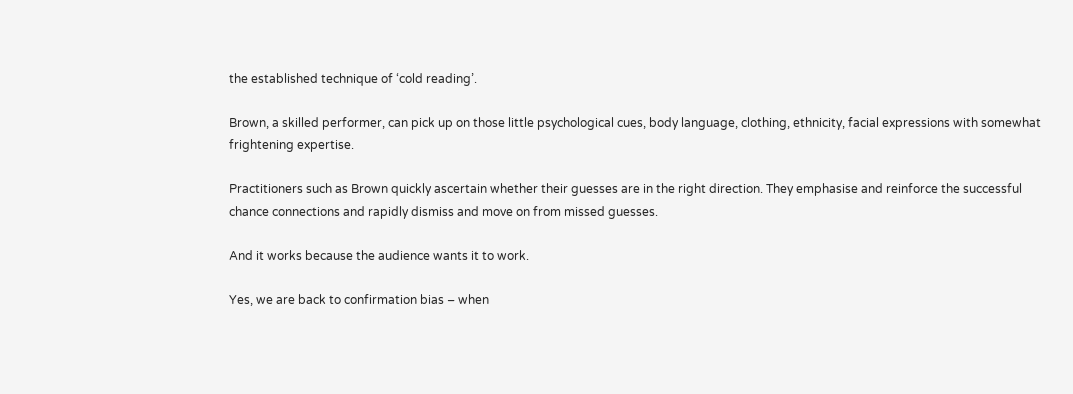the established technique of ‘cold reading’.

Brown, a skilled performer, can pick up on those little psychological cues, body language, clothing, ethnicity, facial expressions with somewhat frightening expertise.

Practitioners such as Brown quickly ascertain whether their guesses are in the right direction. They emphasise and reinforce the successful chance connections and rapidly dismiss and move on from missed guesses.

And it works because the audience wants it to work.

Yes, we are back to confirmation bias – when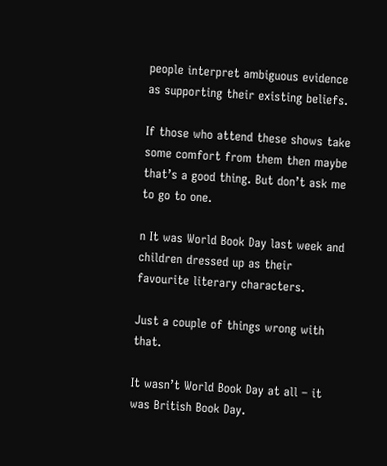people interpret ambiguous evidence as supporting their existing beliefs.

If those who attend these shows take some comfort from them then maybe that’s a good thing. But don’t ask me to go to one.

n It was World Book Day last week and children dressed up as their favourite literary characters.

Just a couple of things wrong with that.

It wasn’t World Book Day at all – it was British Book Day.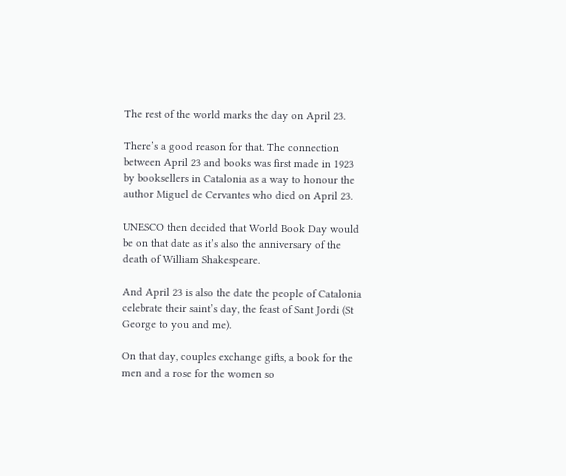The rest of the world marks the day on April 23.

There’s a good reason for that. The connection between April 23 and books was first made in 1923 by booksellers in Catalonia as a way to honour the author Miguel de Cervantes who died on April 23.

UNESCO then decided that World Book Day would be on that date as it’s also the anniversary of the death of William Shakespeare.

And April 23 is also the date the people of Catalonia celebrate their saint’s day, the feast of Sant Jordi (St George to you and me).

On that day, couples exchange gifts, a book for the men and a rose for the women so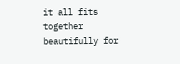it all fits together beautifully for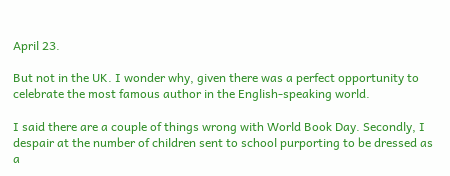April 23.

But not in the UK. I wonder why, given there was a perfect opportunity to celebrate the most famous author in the English-speaking world.

I said there are a couple of things wrong with World Book Day. Secondly, I despair at the number of children sent to school purporting to be dressed as a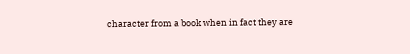character from a book when in fact they are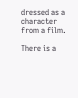dressed as a character from a film.

There is a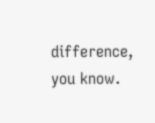difference, you know.